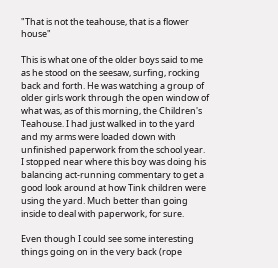"That is not the teahouse, that is a flower house"

This is what one of the older boys said to me as he stood on the seesaw, surfing, rocking back and forth. He was watching a group of older girls work through the open window of what was, as of this morning, the Children's Teahouse. I had just walked in to the yard and my arms were loaded down with unfinished paperwork from the school year. I stopped near where this boy was doing his balancing act-running commentary to get a good look around at how Tink children were using the yard. Much better than going inside to deal with paperwork, for sure.

Even though I could see some interesting things going on in the very back (rope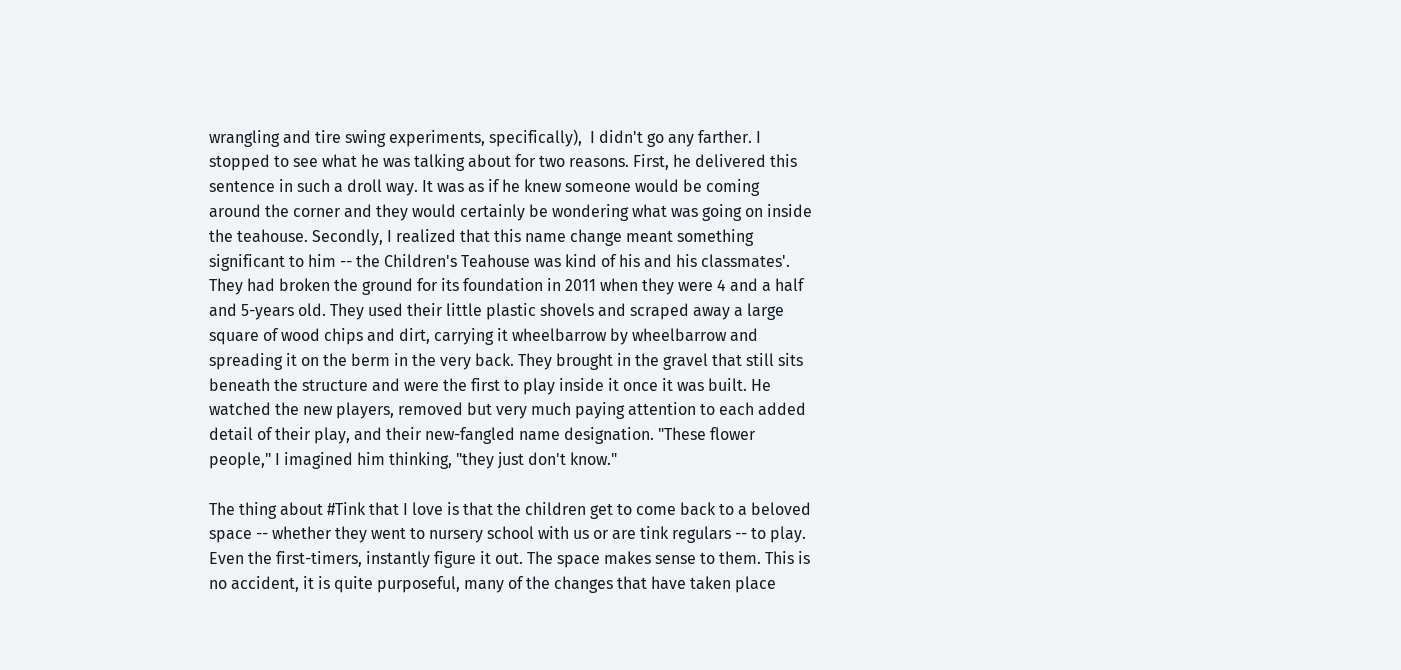wrangling and tire swing experiments, specifically),  I didn't go any farther. I stopped to see what he was talking about for two reasons. First, he delivered this sentence in such a droll way. It was as if he knew someone would be coming around the corner and they would certainly be wondering what was going on inside the teahouse. Secondly, I realized that this name change meant something significant to him -- the Children's Teahouse was kind of his and his classmates'. They had broken the ground for its foundation in 2011 when they were 4 and a half and 5-years old. They used their little plastic shovels and scraped away a large square of wood chips and dirt, carrying it wheelbarrow by wheelbarrow and spreading it on the berm in the very back. They brought in the gravel that still sits beneath the structure and were the first to play inside it once it was built. He watched the new players, removed but very much paying attention to each added detail of their play, and their new-fangled name designation. "These flower people," I imagined him thinking, "they just don't know."

The thing about #Tink that I love is that the children get to come back to a beloved space -- whether they went to nursery school with us or are tink regulars -- to play. Even the first-timers, instantly figure it out. The space makes sense to them. This is no accident, it is quite purposeful, many of the changes that have taken place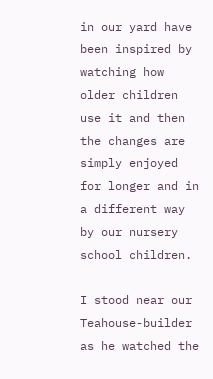in our yard have been inspired by watching how older children use it and then the changes are simply enjoyed for longer and in a different way by our nursery school children.

I stood near our Teahouse-builder as he watched the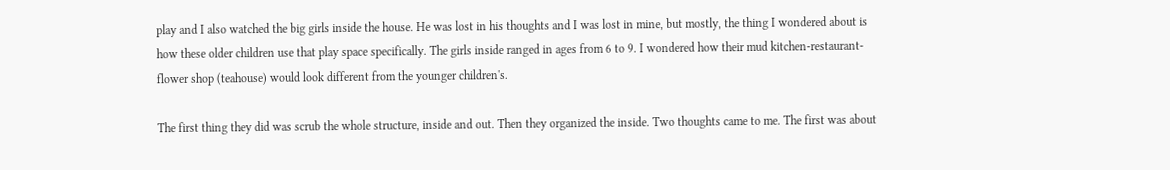play and I also watched the big girls inside the house. He was lost in his thoughts and I was lost in mine, but mostly, the thing I wondered about is how these older children use that play space specifically. The girls inside ranged in ages from 6 to 9. I wondered how their mud kitchen-restaurant-flower shop (teahouse) would look different from the younger children's.

The first thing they did was scrub the whole structure, inside and out. Then they organized the inside. Two thoughts came to me. The first was about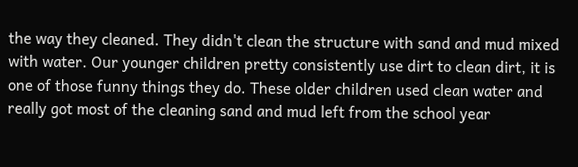the way they cleaned. They didn't clean the structure with sand and mud mixed with water. Our younger children pretty consistently use dirt to clean dirt, it is one of those funny things they do. These older children used clean water and really got most of the cleaning sand and mud left from the school year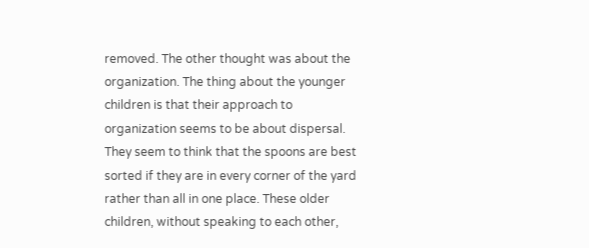removed. The other thought was about the organization. The thing about the younger children is that their approach to organization seems to be about dispersal. They seem to think that the spoons are best sorted if they are in every corner of the yard rather than all in one place. These older children, without speaking to each other,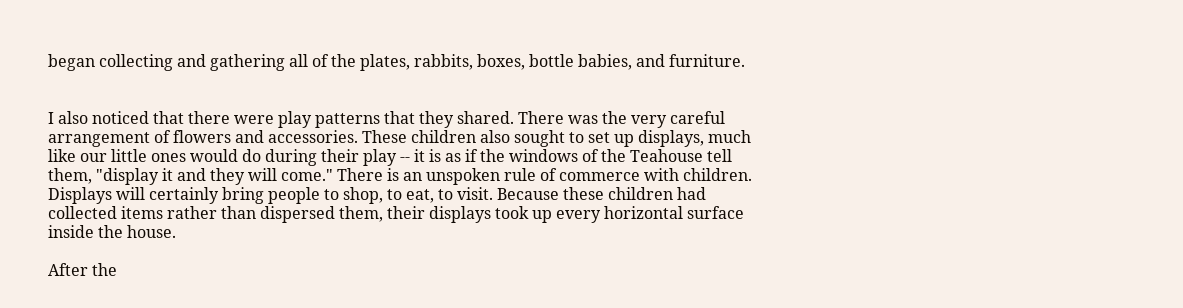began collecting and gathering all of the plates, rabbits, boxes, bottle babies, and furniture.


I also noticed that there were play patterns that they shared. There was the very careful arrangement of flowers and accessories. These children also sought to set up displays, much like our little ones would do during their play -- it is as if the windows of the Teahouse tell them, "display it and they will come." There is an unspoken rule of commerce with children. Displays will certainly bring people to shop, to eat, to visit. Because these children had collected items rather than dispersed them, their displays took up every horizontal surface inside the house.

After the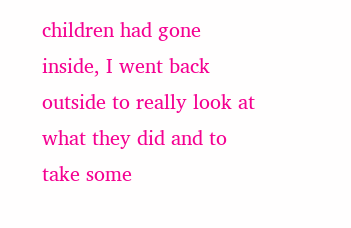children had gone inside, I went back outside to really look at what they did and to take some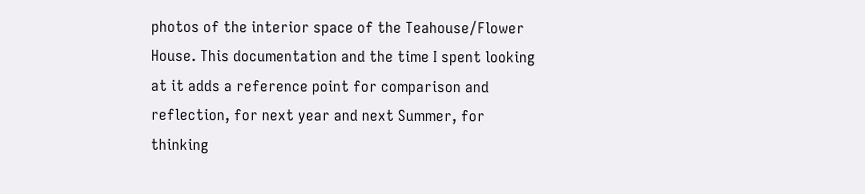photos of the interior space of the Teahouse/Flower House. This documentation and the time I spent looking at it adds a reference point for comparison and reflection, for next year and next Summer, for thinking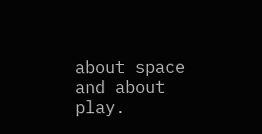about space and about play.